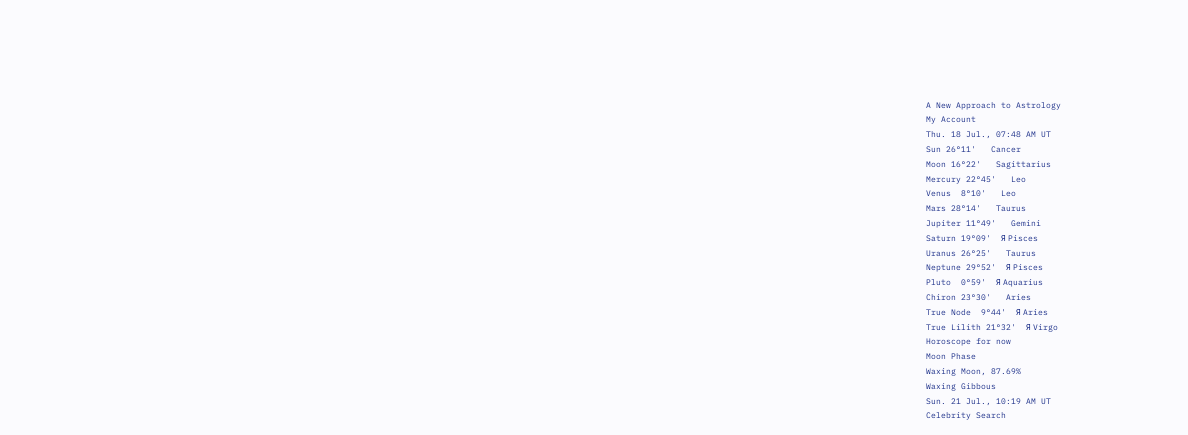A New Approach to Astrology
My Account
Thu. 18 Jul., 07:48 AM UT
Sun 26°11'   Cancer
Moon 16°22'   Sagittarius
Mercury 22°45'   Leo
Venus  8°10'   Leo
Mars 28°14'   Taurus
Jupiter 11°49'   Gemini
Saturn 19°09'  Я Pisces
Uranus 26°25'   Taurus
Neptune 29°52'  Я Pisces
Pluto  0°59'  Я Aquarius
Chiron 23°30'   Aries
True Node  9°44'  Я Aries
True Lilith 21°32'  Я Virgo
Horoscope for now
Moon Phase
Waxing Moon, 87.69%
Waxing Gibbous
Sun. 21 Jul., 10:19 AM UT
Celebrity Search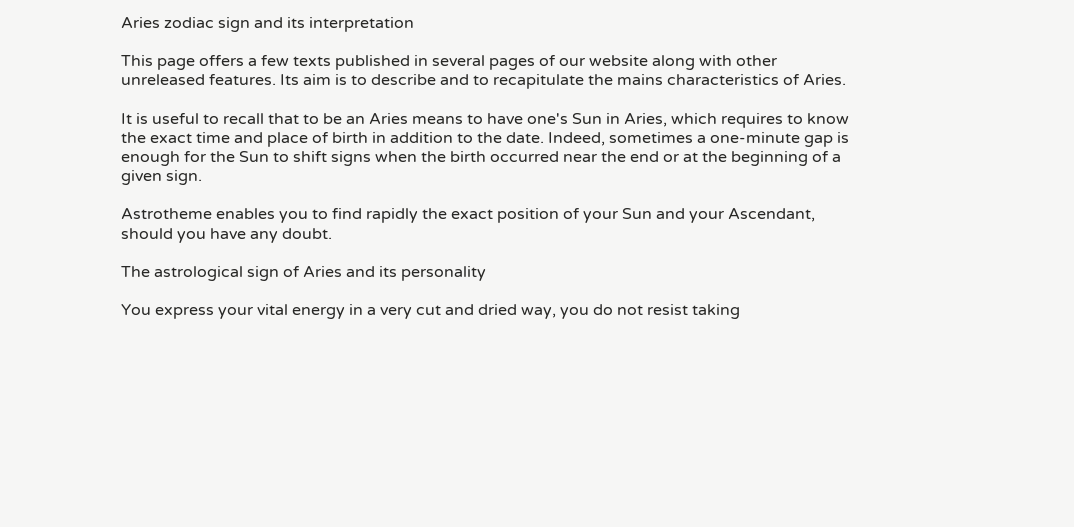Aries zodiac sign and its interpretation

This page offers a few texts published in several pages of our website along with other unreleased features. Its aim is to describe and to recapitulate the mains characteristics of Aries.

It is useful to recall that to be an Aries means to have one's Sun in Aries, which requires to know the exact time and place of birth in addition to the date. Indeed, sometimes a one-minute gap is enough for the Sun to shift signs when the birth occurred near the end or at the beginning of a given sign.

Astrotheme enables you to find rapidly the exact position of your Sun and your Ascendant, should you have any doubt.

The astrological sign of Aries and its personality

You express your vital energy in a very cut and dried way, you do not resist taking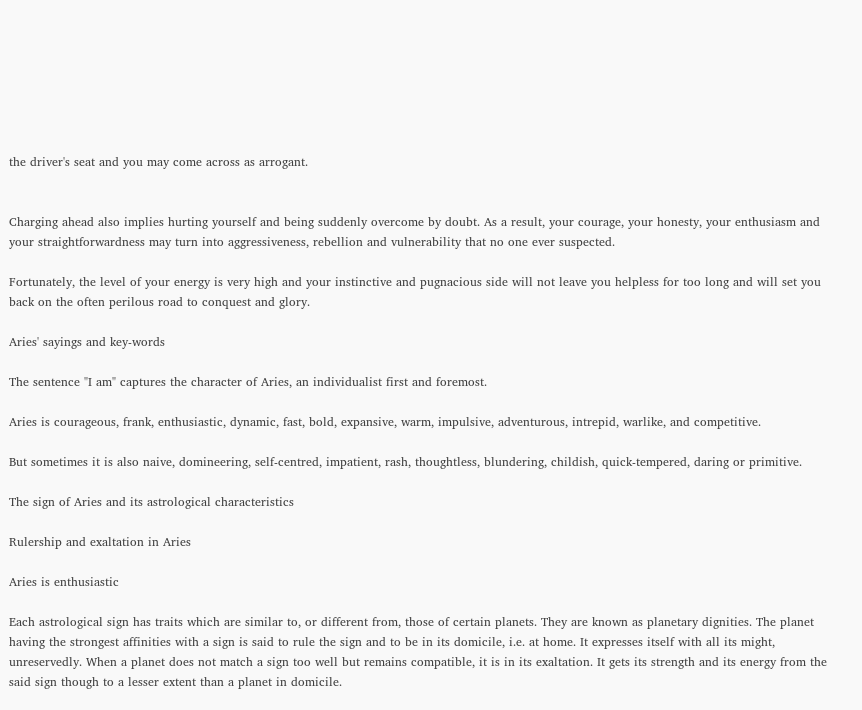the driver's seat and you may come across as arrogant.


Charging ahead also implies hurting yourself and being suddenly overcome by doubt. As a result, your courage, your honesty, your enthusiasm and your straightforwardness may turn into aggressiveness, rebellion and vulnerability that no one ever suspected.

Fortunately, the level of your energy is very high and your instinctive and pugnacious side will not leave you helpless for too long and will set you back on the often perilous road to conquest and glory.

Aries' sayings and key-words

The sentence "I am" captures the character of Aries, an individualist first and foremost.

Aries is courageous, frank, enthusiastic, dynamic, fast, bold, expansive, warm, impulsive, adventurous, intrepid, warlike, and competitive.

But sometimes it is also naive, domineering, self-centred, impatient, rash, thoughtless, blundering, childish, quick-tempered, daring or primitive.

The sign of Aries and its astrological characteristics

Rulership and exaltation in Aries

Aries is enthusiastic

Each astrological sign has traits which are similar to, or different from, those of certain planets. They are known as planetary dignities. The planet having the strongest affinities with a sign is said to rule the sign and to be in its domicile, i.e. at home. It expresses itself with all its might, unreservedly. When a planet does not match a sign too well but remains compatible, it is in its exaltation. It gets its strength and its energy from the said sign though to a lesser extent than a planet in domicile.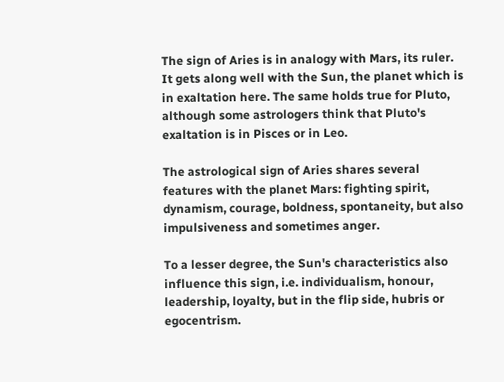The sign of Aries is in analogy with Mars, its ruler. It gets along well with the Sun, the planet which is in exaltation here. The same holds true for Pluto, although some astrologers think that Pluto's exaltation is in Pisces or in Leo.

The astrological sign of Aries shares several features with the planet Mars: fighting spirit, dynamism, courage, boldness, spontaneity, but also impulsiveness and sometimes anger.

To a lesser degree, the Sun's characteristics also influence this sign, i.e. individualism, honour, leadership, loyalty, but in the flip side, hubris or egocentrism.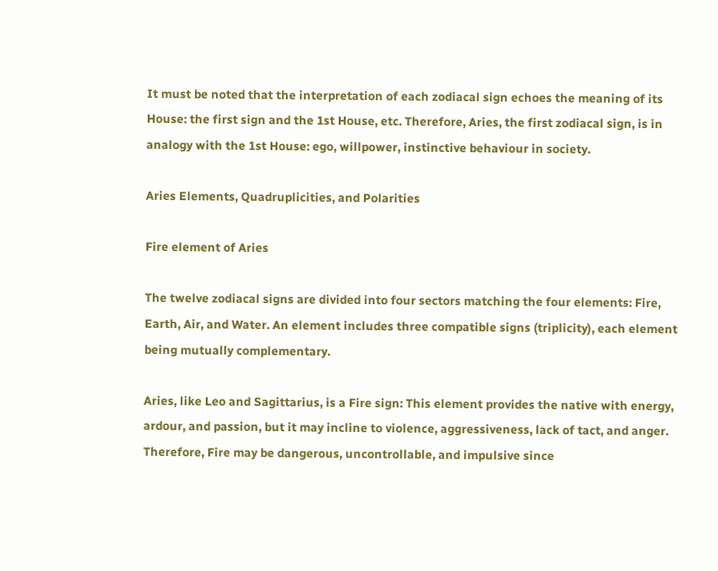It must be noted that the interpretation of each zodiacal sign echoes the meaning of its House: the first sign and the 1st House, etc. Therefore, Aries, the first zodiacal sign, is in analogy with the 1st House: ego, willpower, instinctive behaviour in society.

Aries Elements, Quadruplicities, and Polarities

Fire element of Aries

The twelve zodiacal signs are divided into four sectors matching the four elements: Fire, Earth, Air, and Water. An element includes three compatible signs (triplicity), each element being mutually complementary.

Aries, like Leo and Sagittarius, is a Fire sign: This element provides the native with energy, ardour, and passion, but it may incline to violence, aggressiveness, lack of tact, and anger. Therefore, Fire may be dangerous, uncontrollable, and impulsive since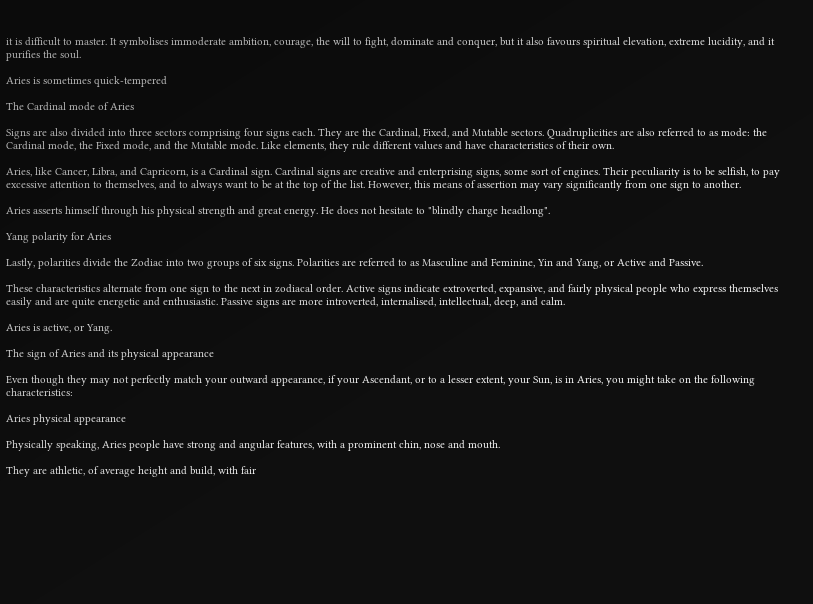it is difficult to master. It symbolises immoderate ambition, courage, the will to fight, dominate and conquer, but it also favours spiritual elevation, extreme lucidity, and it purifies the soul.

Aries is sometimes quick-tempered

The Cardinal mode of Aries

Signs are also divided into three sectors comprising four signs each. They are the Cardinal, Fixed, and Mutable sectors. Quadruplicities are also referred to as mode: the Cardinal mode, the Fixed mode, and the Mutable mode. Like elements, they rule different values and have characteristics of their own.

Aries, like Cancer, Libra, and Capricorn, is a Cardinal sign. Cardinal signs are creative and enterprising signs, some sort of engines. Their peculiarity is to be selfish, to pay excessive attention to themselves, and to always want to be at the top of the list. However, this means of assertion may vary significantly from one sign to another.

Aries asserts himself through his physical strength and great energy. He does not hesitate to "blindly charge headlong".

Yang polarity for Aries

Lastly, polarities divide the Zodiac into two groups of six signs. Polarities are referred to as Masculine and Feminine, Yin and Yang, or Active and Passive.

These characteristics alternate from one sign to the next in zodiacal order. Active signs indicate extroverted, expansive, and fairly physical people who express themselves easily and are quite energetic and enthusiastic. Passive signs are more introverted, internalised, intellectual, deep, and calm.

Aries is active, or Yang.

The sign of Aries and its physical appearance

Even though they may not perfectly match your outward appearance, if your Ascendant, or to a lesser extent, your Sun, is in Aries, you might take on the following characteristics:

Aries physical appearance

Physically speaking, Aries people have strong and angular features, with a prominent chin, nose and mouth.

They are athletic, of average height and build, with fair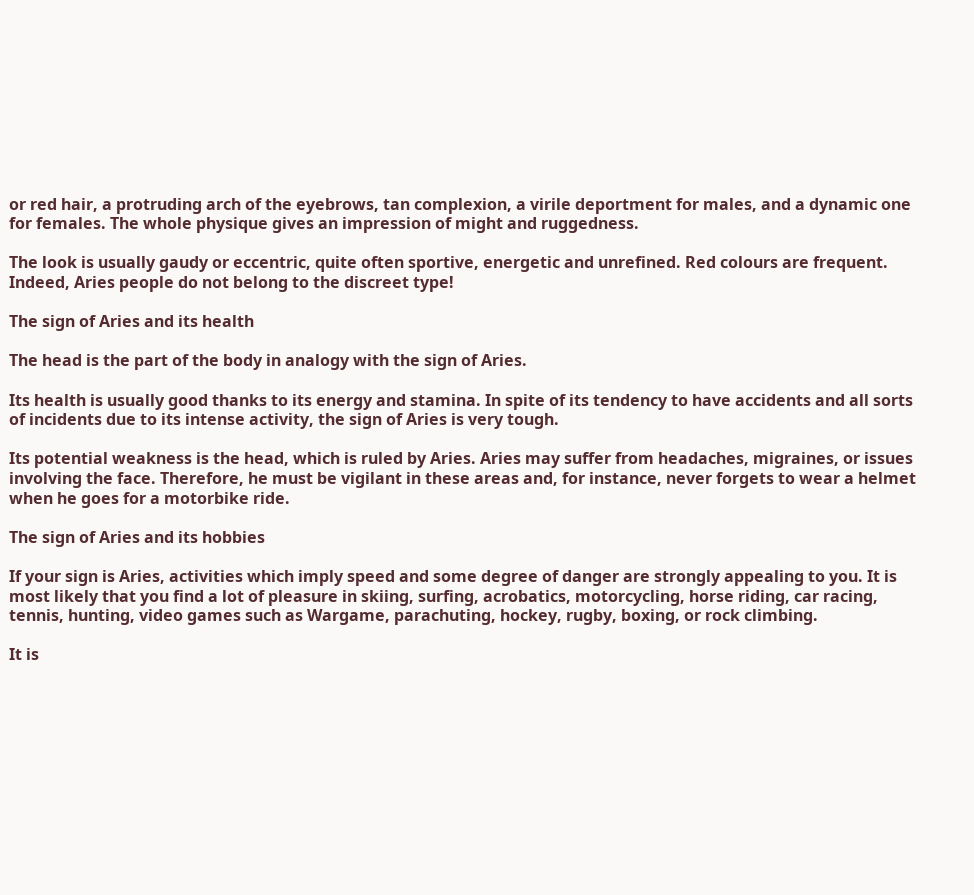or red hair, a protruding arch of the eyebrows, tan complexion, a virile deportment for males, and a dynamic one for females. The whole physique gives an impression of might and ruggedness.

The look is usually gaudy or eccentric, quite often sportive, energetic and unrefined. Red colours are frequent. Indeed, Aries people do not belong to the discreet type!

The sign of Aries and its health

The head is the part of the body in analogy with the sign of Aries.

Its health is usually good thanks to its energy and stamina. In spite of its tendency to have accidents and all sorts of incidents due to its intense activity, the sign of Aries is very tough.

Its potential weakness is the head, which is ruled by Aries. Aries may suffer from headaches, migraines, or issues involving the face. Therefore, he must be vigilant in these areas and, for instance, never forgets to wear a helmet when he goes for a motorbike ride.

The sign of Aries and its hobbies

If your sign is Aries, activities which imply speed and some degree of danger are strongly appealing to you. It is most likely that you find a lot of pleasure in skiing, surfing, acrobatics, motorcycling, horse riding, car racing, tennis, hunting, video games such as Wargame, parachuting, hockey, rugby, boxing, or rock climbing.

It is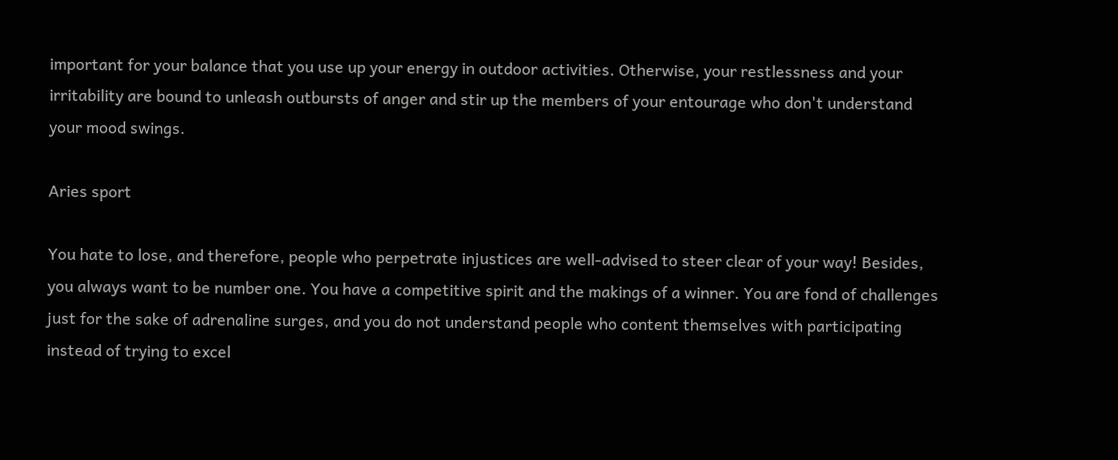important for your balance that you use up your energy in outdoor activities. Otherwise, your restlessness and your irritability are bound to unleash outbursts of anger and stir up the members of your entourage who don't understand your mood swings.

Aries sport

You hate to lose, and therefore, people who perpetrate injustices are well-advised to steer clear of your way! Besides, you always want to be number one. You have a competitive spirit and the makings of a winner. You are fond of challenges just for the sake of adrenaline surges, and you do not understand people who content themselves with participating instead of trying to excel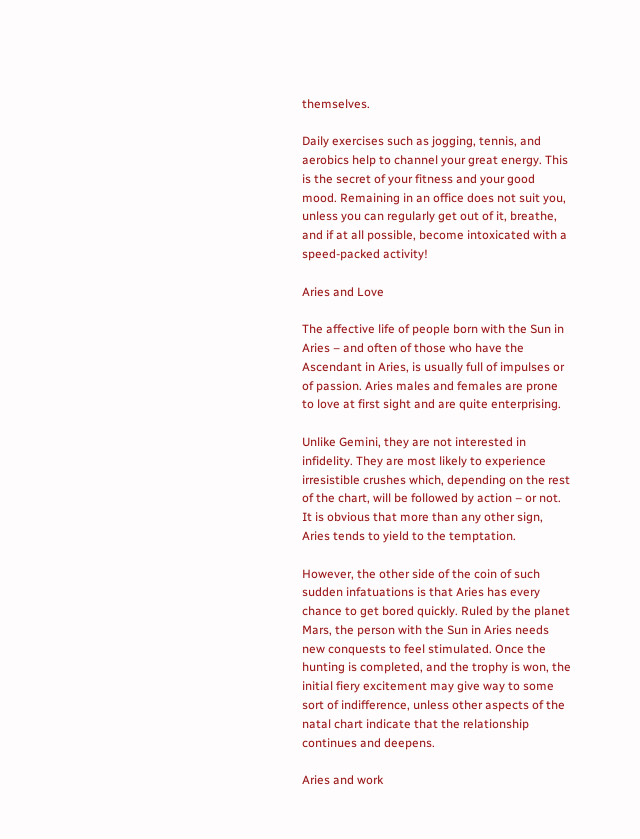themselves.

Daily exercises such as jogging, tennis, and aerobics help to channel your great energy. This is the secret of your fitness and your good mood. Remaining in an office does not suit you, unless you can regularly get out of it, breathe, and if at all possible, become intoxicated with a speed-packed activity!

Aries and Love

The affective life of people born with the Sun in Aries – and often of those who have the Ascendant in Aries, is usually full of impulses or of passion. Aries males and females are prone to love at first sight and are quite enterprising.

Unlike Gemini, they are not interested in infidelity. They are most likely to experience irresistible crushes which, depending on the rest of the chart, will be followed by action – or not. It is obvious that more than any other sign, Aries tends to yield to the temptation.

However, the other side of the coin of such sudden infatuations is that Aries has every chance to get bored quickly. Ruled by the planet Mars, the person with the Sun in Aries needs new conquests to feel stimulated. Once the hunting is completed, and the trophy is won, the initial fiery excitement may give way to some sort of indifference, unless other aspects of the natal chart indicate that the relationship continues and deepens.

Aries and work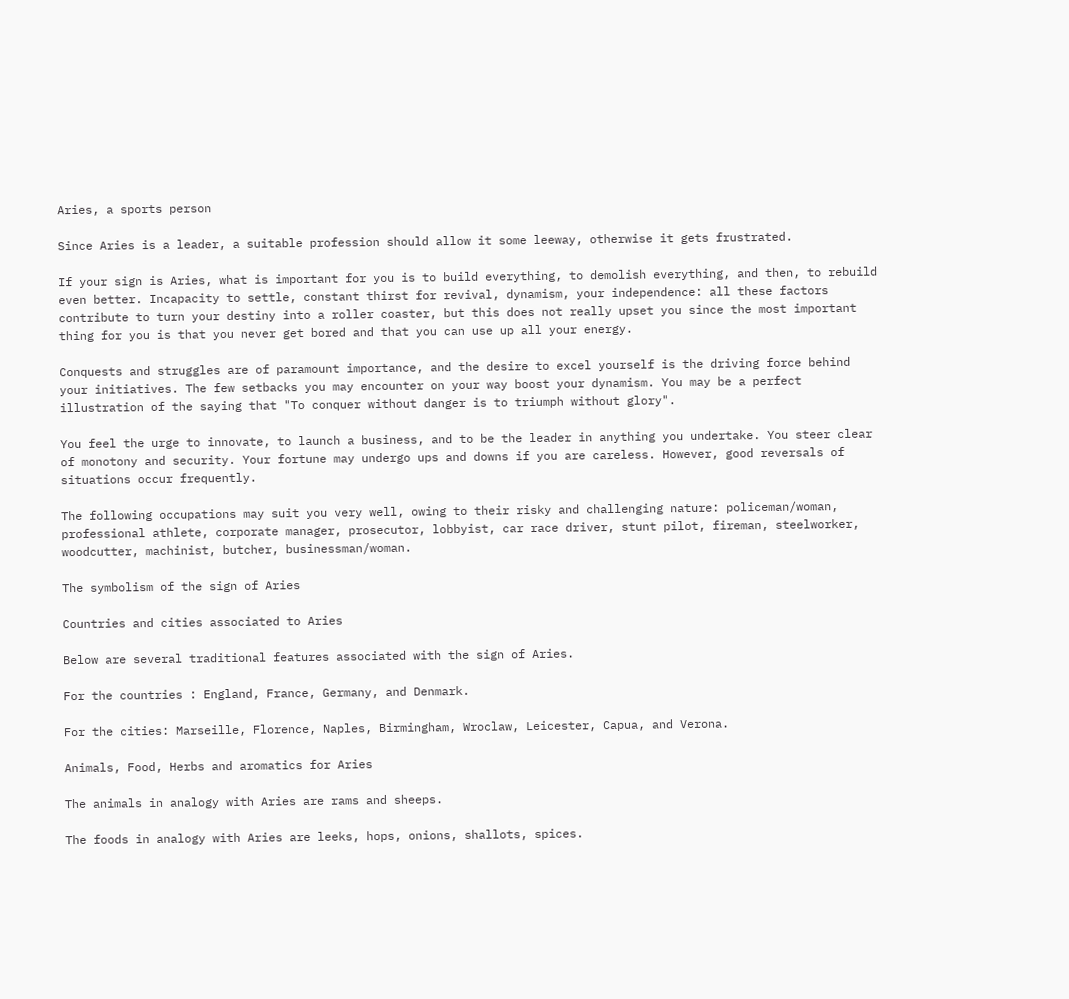Aries, a sports person

Since Aries is a leader, a suitable profession should allow it some leeway, otherwise it gets frustrated.

If your sign is Aries, what is important for you is to build everything, to demolish everything, and then, to rebuild even better. Incapacity to settle, constant thirst for revival, dynamism, your independence: all these factors contribute to turn your destiny into a roller coaster, but this does not really upset you since the most important thing for you is that you never get bored and that you can use up all your energy.

Conquests and struggles are of paramount importance, and the desire to excel yourself is the driving force behind your initiatives. The few setbacks you may encounter on your way boost your dynamism. You may be a perfect illustration of the saying that "To conquer without danger is to triumph without glory".

You feel the urge to innovate, to launch a business, and to be the leader in anything you undertake. You steer clear of monotony and security. Your fortune may undergo ups and downs if you are careless. However, good reversals of situations occur frequently.

The following occupations may suit you very well, owing to their risky and challenging nature: policeman/woman, professional athlete, corporate manager, prosecutor, lobbyist, car race driver, stunt pilot, fireman, steelworker, woodcutter, machinist, butcher, businessman/woman.

The symbolism of the sign of Aries

Countries and cities associated to Aries

Below are several traditional features associated with the sign of Aries.

For the countries : England, France, Germany, and Denmark.

For the cities: Marseille, Florence, Naples, Birmingham, Wroclaw, Leicester, Capua, and Verona.

Animals, Food, Herbs and aromatics for Aries

The animals in analogy with Aries are rams and sheeps.

The foods in analogy with Aries are leeks, hops, onions, shallots, spices.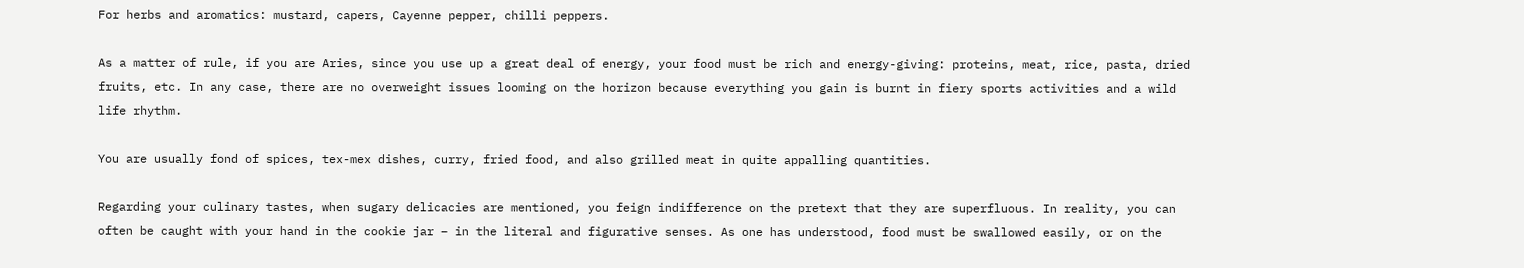For herbs and aromatics: mustard, capers, Cayenne pepper, chilli peppers.

As a matter of rule, if you are Aries, since you use up a great deal of energy, your food must be rich and energy-giving: proteins, meat, rice, pasta, dried fruits, etc. In any case, there are no overweight issues looming on the horizon because everything you gain is burnt in fiery sports activities and a wild life rhythm.

You are usually fond of spices, tex-mex dishes, curry, fried food, and also grilled meat in quite appalling quantities.

Regarding your culinary tastes, when sugary delicacies are mentioned, you feign indifference on the pretext that they are superfluous. In reality, you can often be caught with your hand in the cookie jar – in the literal and figurative senses. As one has understood, food must be swallowed easily, or on the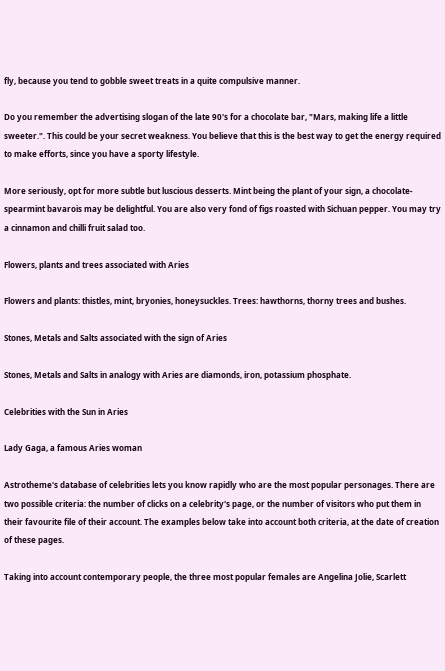fly, because you tend to gobble sweet treats in a quite compulsive manner.

Do you remember the advertising slogan of the late 90's for a chocolate bar, "Mars, making life a little sweeter.". This could be your secret weakness. You believe that this is the best way to get the energy required to make efforts, since you have a sporty lifestyle.

More seriously, opt for more subtle but luscious desserts. Mint being the plant of your sign, a chocolate-spearmint bavarois may be delightful. You are also very fond of figs roasted with Sichuan pepper. You may try a cinnamon and chilli fruit salad too.

Flowers, plants and trees associated with Aries

Flowers and plants: thistles, mint, bryonies, honeysuckles. Trees: hawthorns, thorny trees and bushes.

Stones, Metals and Salts associated with the sign of Aries

Stones, Metals and Salts in analogy with Aries are diamonds, iron, potassium phosphate.

Celebrities with the Sun in Aries

Lady Gaga, a famous Aries woman

Astrotheme's database of celebrities lets you know rapidly who are the most popular personages. There are two possible criteria: the number of clicks on a celebrity's page, or the number of visitors who put them in their favourite file of their account. The examples below take into account both criteria, at the date of creation of these pages.

Taking into account contemporary people, the three most popular females are Angelina Jolie, Scarlett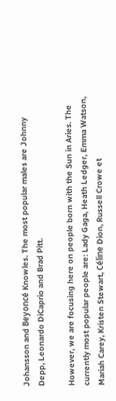Johansson and Beyoncé Knowles. The most popular males are Johnny Depp, Leonardo DiCaprio and Brad Pitt.

However, we are focusing here on people born with the Sun in Aries. The currently most popular people are: Lady Gaga, Heath Ledger, Emma Watson, Mariah Carey, Kristen Stewart, Céline Dion, Russell Crowe et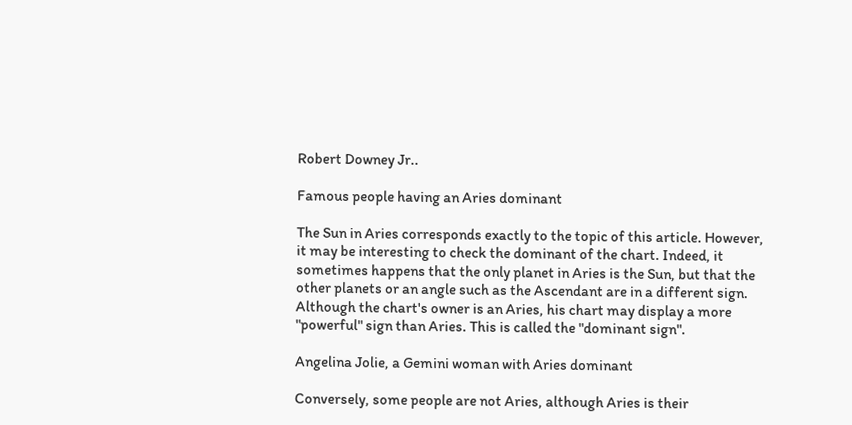Robert Downey Jr..

Famous people having an Aries dominant

The Sun in Aries corresponds exactly to the topic of this article. However, it may be interesting to check the dominant of the chart. Indeed, it sometimes happens that the only planet in Aries is the Sun, but that the other planets or an angle such as the Ascendant are in a different sign. Although the chart's owner is an Aries, his chart may display a more "powerful" sign than Aries. This is called the "dominant sign".

Angelina Jolie, a Gemini woman with Aries dominant

Conversely, some people are not Aries, although Aries is their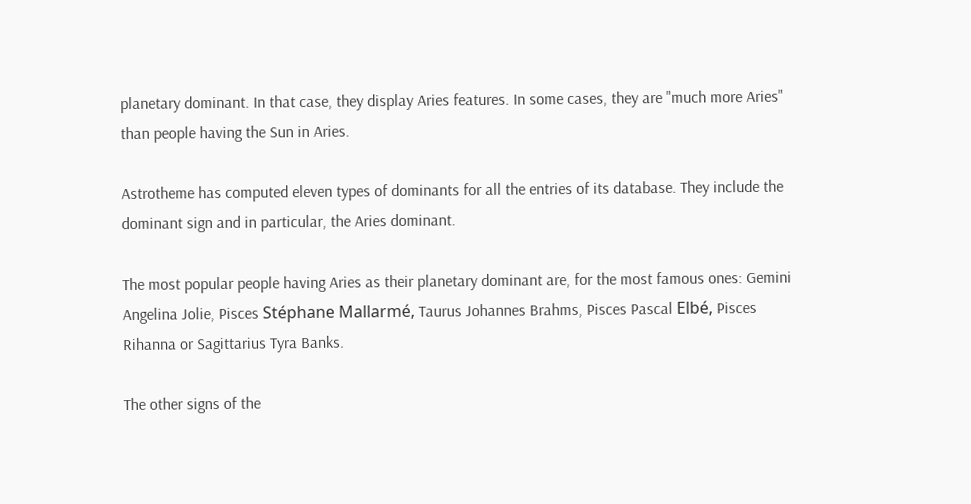planetary dominant. In that case, they display Aries features. In some cases, they are "much more Aries" than people having the Sun in Aries.

Astrotheme has computed eleven types of dominants for all the entries of its database. They include the dominant sign and in particular, the Aries dominant.

The most popular people having Aries as their planetary dominant are, for the most famous ones: Gemini Angelina Jolie, Pisces Stéphane Mallarmé, Taurus Johannes Brahms, Pisces Pascal Elbé, Pisces Rihanna or Sagittarius Tyra Banks.

The other signs of the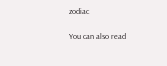zodiac

You can also read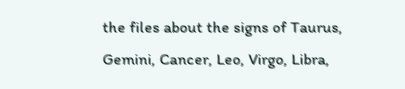the files about the signs of Taurus, Gemini, Cancer, Leo, Virgo, Libra,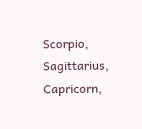Scorpio, Sagittarius, Capricorn,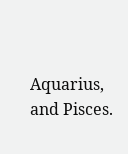Aquarius, and Pisces.